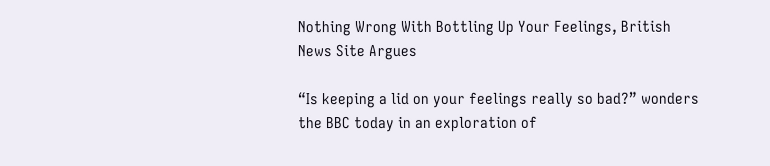Nothing Wrong With Bottling Up Your Feelings, British News Site Argues

“Is keeping a lid on your feelings really so bad?” wonders the BBC today in an exploration of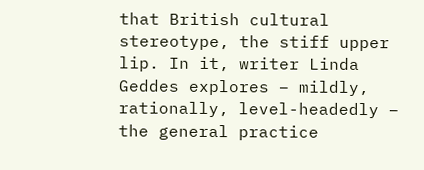that British cultural stereotype, the stiff upper lip. In it, writer Linda Geddes explores – mildly, rationally, level-headedly – the general practice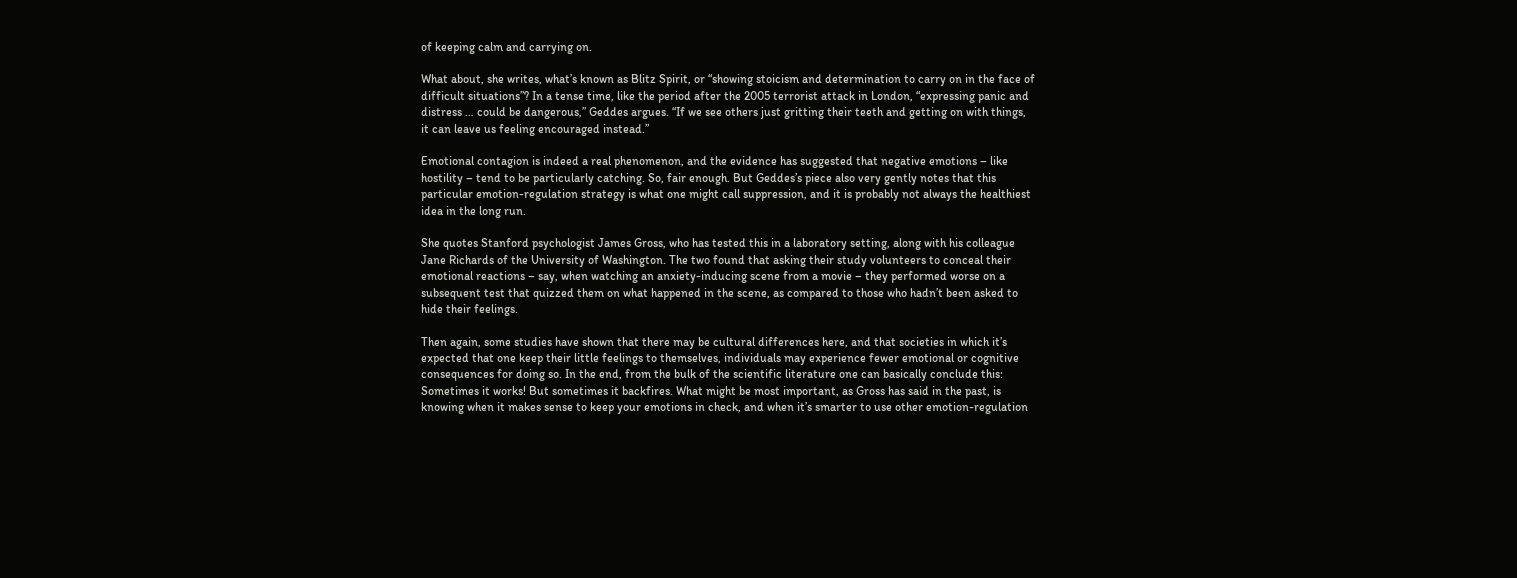of keeping calm and carrying on.

What about, she writes, what’s known as Blitz Spirit, or “showing stoicism and determination to carry on in the face of difficult situations”? In a tense time, like the period after the 2005 terrorist attack in London, “expressing panic and distress … could be dangerous,” Geddes argues. “If we see others just gritting their teeth and getting on with things, it can leave us feeling encouraged instead.”

Emotional contagion is indeed a real phenomenon, and the evidence has suggested that negative emotions – like hostility – tend to be particularly catching. So, fair enough. But Geddes’s piece also very gently notes that this particular emotion-regulation strategy is what one might call suppression, and it is probably not always the healthiest idea in the long run.

She quotes Stanford psychologist James Gross, who has tested this in a laboratory setting, along with his colleague Jane Richards of the University of Washington. The two found that asking their study volunteers to conceal their emotional reactions – say, when watching an anxiety-inducing scene from a movie – they performed worse on a subsequent test that quizzed them on what happened in the scene, as compared to those who hadn’t been asked to hide their feelings.

Then again, some studies have shown that there may be cultural differences here, and that societies in which it’s expected that one keep their little feelings to themselves, individuals may experience fewer emotional or cognitive consequences for doing so. In the end, from the bulk of the scientific literature one can basically conclude this: Sometimes it works! But sometimes it backfires. What might be most important, as Gross has said in the past, is knowing when it makes sense to keep your emotions in check, and when it’s smarter to use other emotion-regulation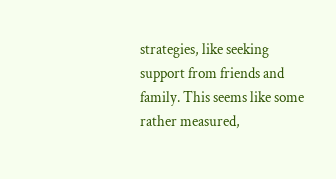strategies, like seeking support from friends and family. This seems like some rather measured,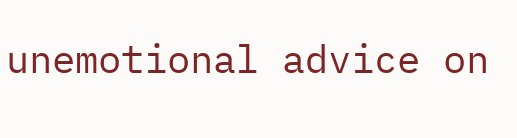unemotional advice on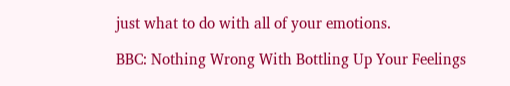just what to do with all of your emotions.

BBC: Nothing Wrong With Bottling Up Your Feelings